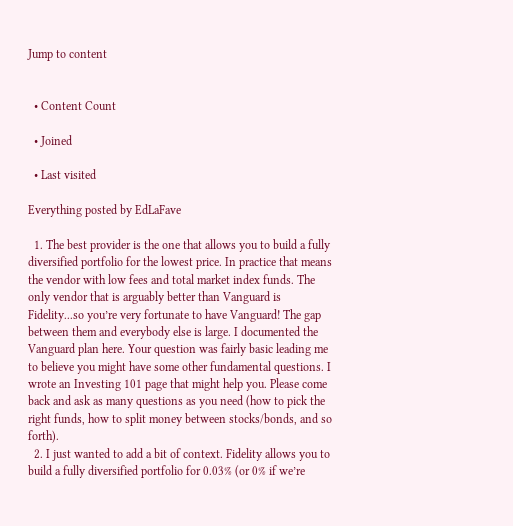Jump to content


  • Content Count

  • Joined

  • Last visited

Everything posted by EdLaFave

  1. The best provider is the one that allows you to build a fully diversified portfolio for the lowest price. In practice that means the vendor with low fees and total market index funds. The only vendor that is arguably better than Vanguard is Fidelity...so you’re very fortunate to have Vanguard! The gap between them and everybody else is large. I documented the Vanguard plan here. Your question was fairly basic leading me to believe you might have some other fundamental questions. I wrote an Investing 101 page that might help you. Please come back and ask as many questions as you need (how to pick the right funds, how to split money between stocks/bonds, and so forth).
  2. I just wanted to add a bit of context. Fidelity allows you to build a fully diversified portfolio for 0.03% (or 0% if we’re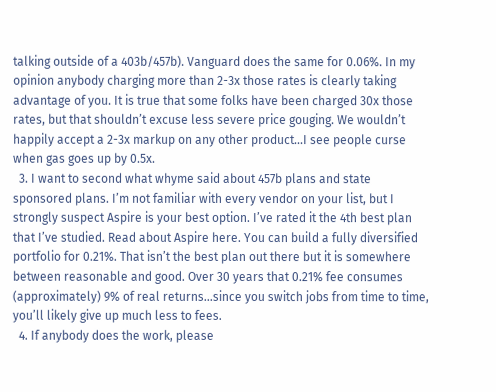talking outside of a 403b/457b). Vanguard does the same for 0.06%. In my opinion anybody charging more than 2-3x those rates is clearly taking advantage of you. It is true that some folks have been charged 30x those rates, but that shouldn’t excuse less severe price gouging. We wouldn’t happily accept a 2-3x markup on any other product...I see people curse when gas goes up by 0.5x.
  3. I want to second what whyme said about 457b plans and state sponsored plans. I’m not familiar with every vendor on your list, but I strongly suspect Aspire is your best option. I’ve rated it the 4th best plan that I’ve studied. Read about Aspire here. You can build a fully diversified portfolio for 0.21%. That isn’t the best plan out there but it is somewhere between reasonable and good. Over 30 years that 0.21% fee consumes (approximately) 9% of real returns...since you switch jobs from time to time, you’ll likely give up much less to fees.
  4. If anybody does the work, please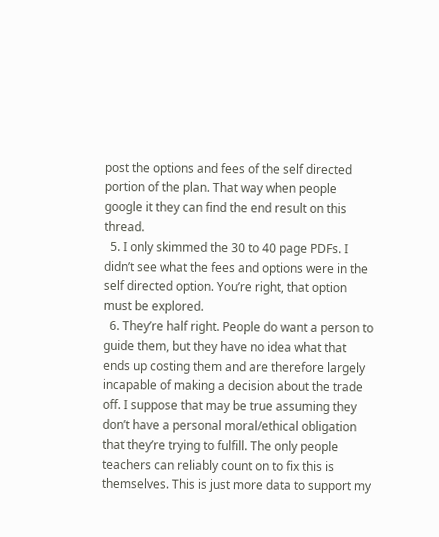post the options and fees of the self directed portion of the plan. That way when people google it they can find the end result on this thread.
  5. I only skimmed the 30 to 40 page PDFs. I didn’t see what the fees and options were in the self directed option. You’re right, that option must be explored.
  6. They’re half right. People do want a person to guide them, but they have no idea what that ends up costing them and are therefore largely incapable of making a decision about the trade off. I suppose that may be true assuming they don’t have a personal moral/ethical obligation that they’re trying to fulfill. The only people teachers can reliably count on to fix this is themselves. This is just more data to support my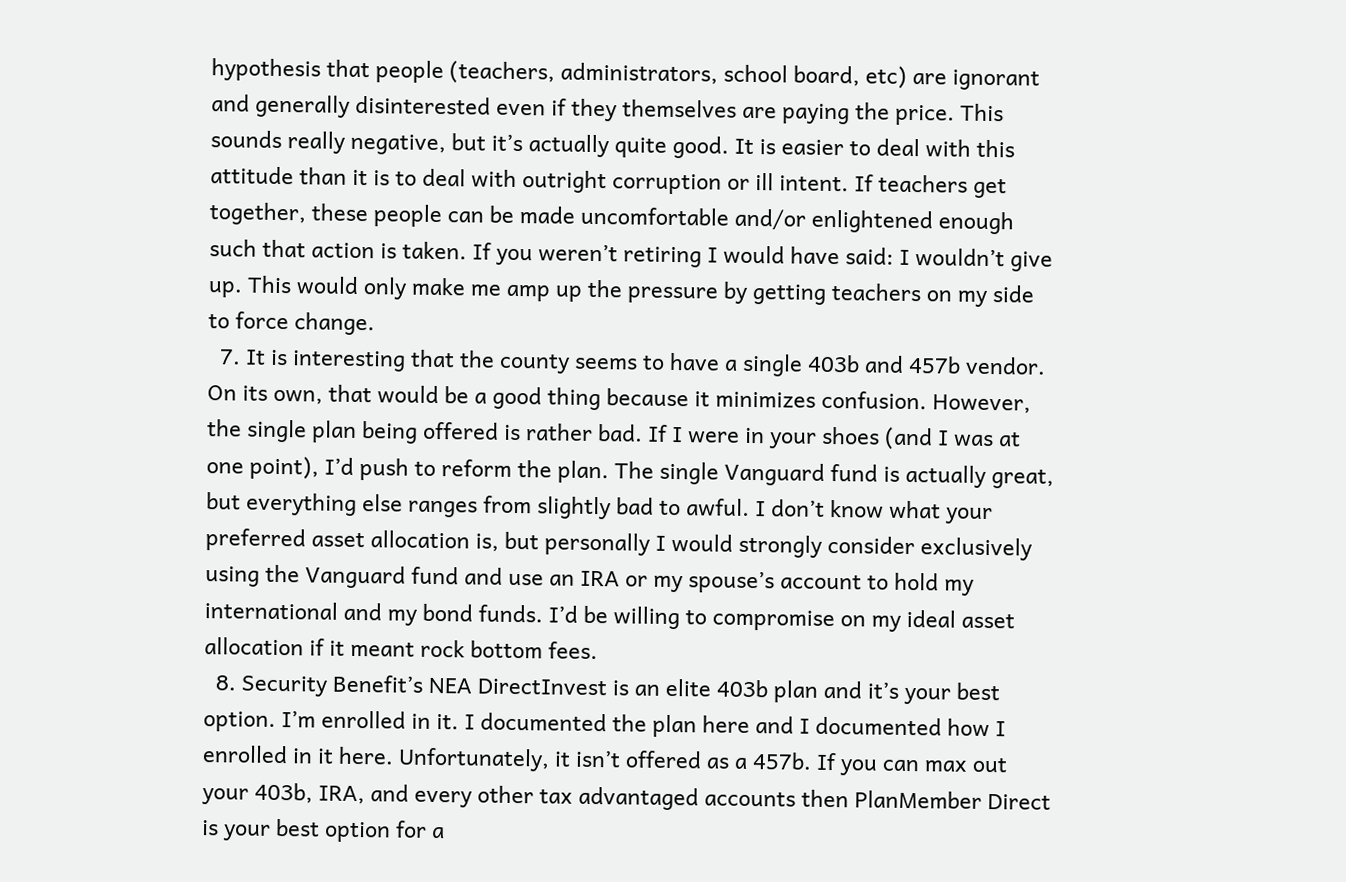hypothesis that people (teachers, administrators, school board, etc) are ignorant and generally disinterested even if they themselves are paying the price. This sounds really negative, but it’s actually quite good. It is easier to deal with this attitude than it is to deal with outright corruption or ill intent. If teachers get together, these people can be made uncomfortable and/or enlightened enough such that action is taken. If you weren’t retiring I would have said: I wouldn’t give up. This would only make me amp up the pressure by getting teachers on my side to force change.
  7. It is interesting that the county seems to have a single 403b and 457b vendor. On its own, that would be a good thing because it minimizes confusion. However, the single plan being offered is rather bad. If I were in your shoes (and I was at one point), I’d push to reform the plan. The single Vanguard fund is actually great, but everything else ranges from slightly bad to awful. I don’t know what your preferred asset allocation is, but personally I would strongly consider exclusively using the Vanguard fund and use an IRA or my spouse’s account to hold my international and my bond funds. I’d be willing to compromise on my ideal asset allocation if it meant rock bottom fees.
  8. Security Benefit’s NEA DirectInvest is an elite 403b plan and it’s your best option. I’m enrolled in it. I documented the plan here and I documented how I enrolled in it here. Unfortunately, it isn’t offered as a 457b. If you can max out your 403b, IRA, and every other tax advantaged accounts then PlanMember Direct is your best option for a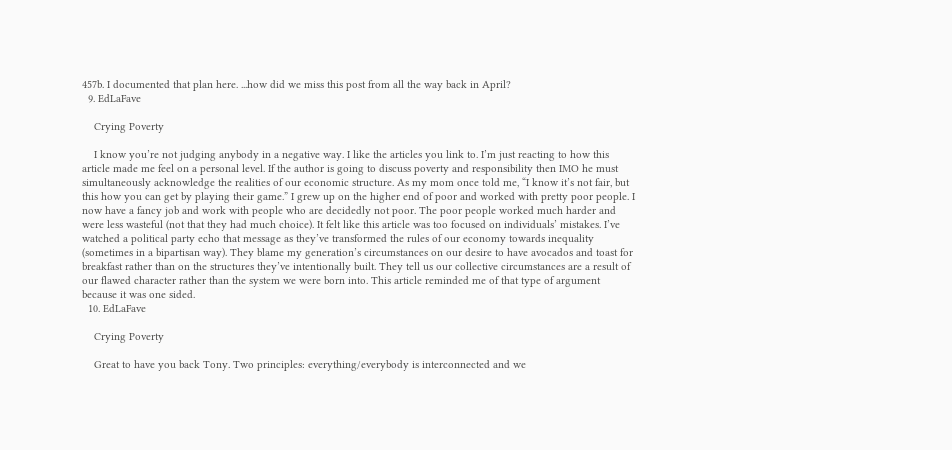457b. I documented that plan here. ...how did we miss this post from all the way back in April?
  9. EdLaFave

    Crying Poverty

    I know you’re not judging anybody in a negative way. I like the articles you link to. I’m just reacting to how this article made me feel on a personal level. If the author is going to discuss poverty and responsibility then IMO he must simultaneously acknowledge the realities of our economic structure. As my mom once told me, “I know it’s not fair, but this how you can get by playing their game.” I grew up on the higher end of poor and worked with pretty poor people. I now have a fancy job and work with people who are decidedly not poor. The poor people worked much harder and were less wasteful (not that they had much choice). It felt like this article was too focused on individuals’ mistakes. I’ve watched a political party echo that message as they’ve transformed the rules of our economy towards inequality (sometimes in a bipartisan way). They blame my generation’s circumstances on our desire to have avocados and toast for breakfast rather than on the structures they’ve intentionally built. They tell us our collective circumstances are a result of our flawed character rather than the system we were born into. This article reminded me of that type of argument because it was one sided.
  10. EdLaFave

    Crying Poverty

    Great to have you back Tony. Two principles: everything/everybody is interconnected and we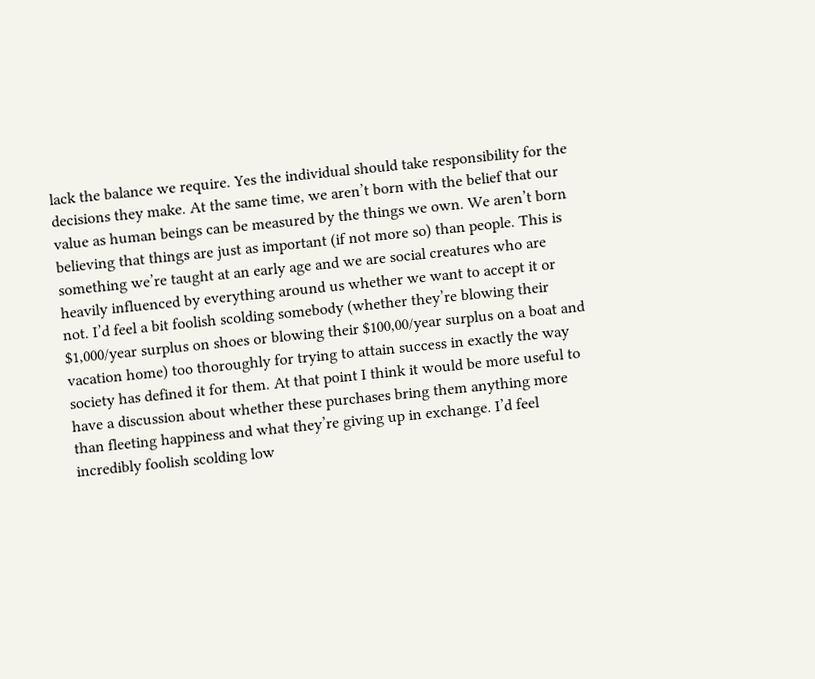lack the balance we require. Yes the individual should take responsibility for the decisions they make. At the same time, we aren’t born with the belief that our value as human beings can be measured by the things we own. We aren’t born believing that things are just as important (if not more so) than people. This is something we’re taught at an early age and we are social creatures who are heavily influenced by everything around us whether we want to accept it or not. I’d feel a bit foolish scolding somebody (whether they’re blowing their $1,000/year surplus on shoes or blowing their $100,00/year surplus on a boat and vacation home) too thoroughly for trying to attain success in exactly the way society has defined it for them. At that point I think it would be more useful to have a discussion about whether these purchases bring them anything more than fleeting happiness and what they’re giving up in exchange. I’d feel incredibly foolish scolding low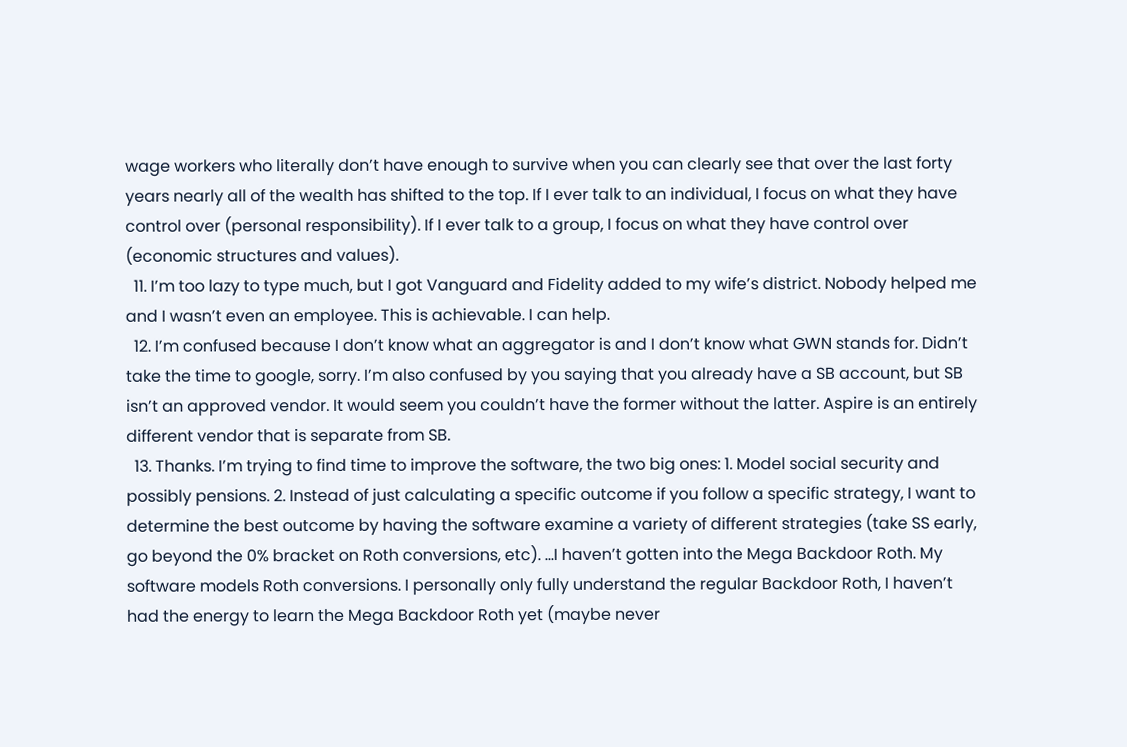wage workers who literally don’t have enough to survive when you can clearly see that over the last forty years nearly all of the wealth has shifted to the top. If I ever talk to an individual, I focus on what they have control over (personal responsibility). If I ever talk to a group, I focus on what they have control over (economic structures and values).
  11. I’m too lazy to type much, but I got Vanguard and Fidelity added to my wife’s district. Nobody helped me and I wasn’t even an employee. This is achievable. I can help.
  12. I’m confused because I don’t know what an aggregator is and I don’t know what GWN stands for. Didn’t take the time to google, sorry. I’m also confused by you saying that you already have a SB account, but SB isn’t an approved vendor. It would seem you couldn’t have the former without the latter. Aspire is an entirely different vendor that is separate from SB.
  13. Thanks. I’m trying to find time to improve the software, the two big ones: 1. Model social security and possibly pensions. 2. Instead of just calculating a specific outcome if you follow a specific strategy, I want to determine the best outcome by having the software examine a variety of different strategies (take SS early, go beyond the 0% bracket on Roth conversions, etc). ...I haven’t gotten into the Mega Backdoor Roth. My software models Roth conversions. I personally only fully understand the regular Backdoor Roth, I haven’t had the energy to learn the Mega Backdoor Roth yet (maybe never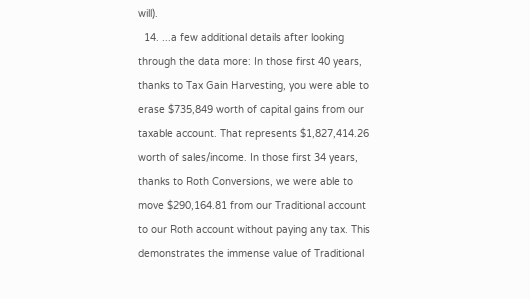will).
  14. ...a few additional details after looking through the data more: In those first 40 years, thanks to Tax Gain Harvesting, you were able to erase $735,849 worth of capital gains from our taxable account. That represents $1,827,414.26 worth of sales/income. In those first 34 years, thanks to Roth Conversions, we were able to move $290,164.81 from our Traditional account to our Roth account without paying any tax. This demonstrates the immense value of Traditional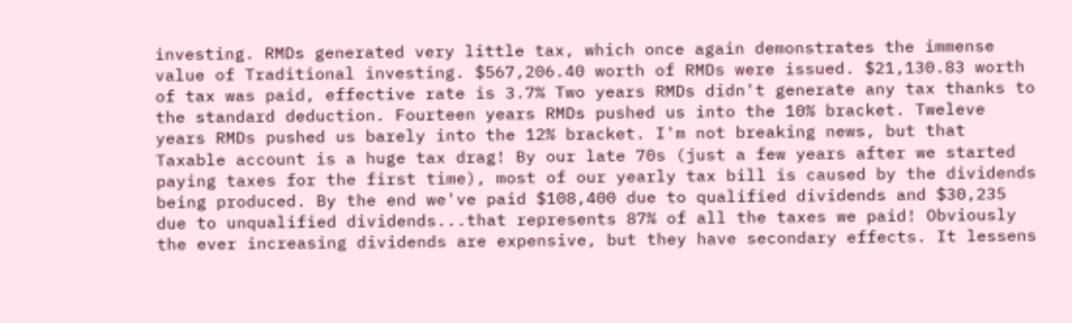investing. RMDs generated very little tax, which once again demonstrates the immense value of Traditional investing. $567,206.40 worth of RMDs were issued. $21,130.83 worth of tax was paid, effective rate is 3.7% Two years RMDs didn't generate any tax thanks to the standard deduction. Fourteen years RMDs pushed us into the 10% bracket. Tweleve years RMDs pushed us barely into the 12% bracket. I'm not breaking news, but that Taxable account is a huge tax drag! By our late 70s (just a few years after we started paying taxes for the first time), most of our yearly tax bill is caused by the dividends being produced. By the end we've paid $108,400 due to qualified dividends and $30,235 due to unqualified dividends...that represents 87% of all the taxes we paid! Obviously the ever increasing dividends are expensive, but they have secondary effects. It lessens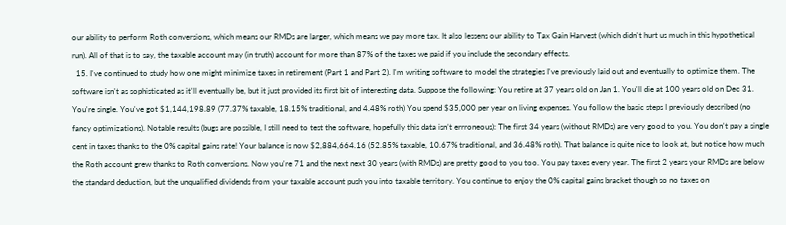our ability to perform Roth conversions, which means our RMDs are larger, which means we pay more tax. It also lessens our ability to Tax Gain Harvest (which didn't hurt us much in this hypothetical run). All of that is to say, the taxable account may (in truth) account for more than 87% of the taxes we paid if you include the secondary effects.
  15. I've continued to study how one might minimize taxes in retirement (Part 1 and Part 2). I'm writing software to model the strategies I've previously laid out and eventually to optimize them. The software isn't as sophisticated as it'll eventually be, but it just provided its first bit of interesting data. Suppose the following: You retire at 37 years old on Jan 1. You'll die at 100 years old on Dec 31. You're single. You've got $1,144,198.89 (77.37% taxable, 18.15% traditional, and 4.48% roth) You spend $35,000 per year on living expenses. You follow the basic steps I previously described (no fancy optimizations). Notable results (bugs are possible, I still need to test the software, hopefully this data isn’t errroneous): The first 34 years (without RMDs) are very good to you. You don't pay a single cent in taxes thanks to the 0% capital gains rate! Your balance is now $2,884,664.16 (52.85% taxable, 10.67% traditional, and 36.48% roth). That balance is quite nice to look at, but notice how much the Roth account grew thanks to Roth conversions. Now you're 71 and the next next 30 years (with RMDs) are pretty good to you too. You pay taxes every year. The first 2 years your RMDs are below the standard deduction, but the unqualified dividends from your taxable account push you into taxable territory. You continue to enjoy the 0% capital gains bracket though so no taxes on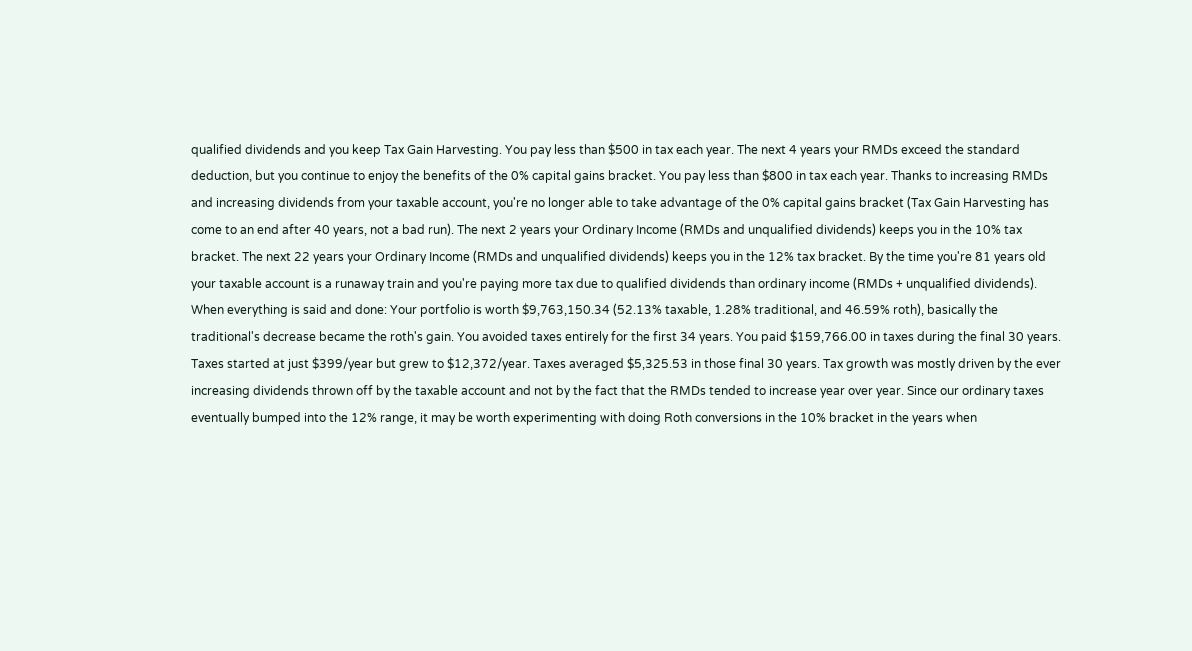qualified dividends and you keep Tax Gain Harvesting. You pay less than $500 in tax each year. The next 4 years your RMDs exceed the standard deduction, but you continue to enjoy the benefits of the 0% capital gains bracket. You pay less than $800 in tax each year. Thanks to increasing RMDs and increasing dividends from your taxable account, you're no longer able to take advantage of the 0% capital gains bracket (Tax Gain Harvesting has come to an end after 40 years, not a bad run). The next 2 years your Ordinary Income (RMDs and unqualified dividends) keeps you in the 10% tax bracket. The next 22 years your Ordinary Income (RMDs and unqualified dividends) keeps you in the 12% tax bracket. By the time you're 81 years old your taxable account is a runaway train and you're paying more tax due to qualified dividends than ordinary income (RMDs + unqualified dividends). When everything is said and done: Your portfolio is worth $9,763,150.34 (52.13% taxable, 1.28% traditional, and 46.59% roth), basically the traditional's decrease became the roth's gain. You avoided taxes entirely for the first 34 years. You paid $159,766.00 in taxes during the final 30 years. Taxes started at just $399/year but grew to $12,372/year. Taxes averaged $5,325.53 in those final 30 years. Tax growth was mostly driven by the ever increasing dividends thrown off by the taxable account and not by the fact that the RMDs tended to increase year over year. Since our ordinary taxes eventually bumped into the 12% range, it may be worth experimenting with doing Roth conversions in the 10% bracket in the years when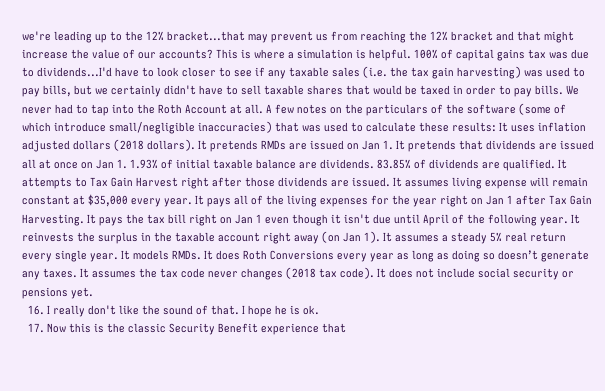we're leading up to the 12% bracket...that may prevent us from reaching the 12% bracket and that might increase the value of our accounts? This is where a simulation is helpful. 100% of capital gains tax was due to dividends...I'd have to look closer to see if any taxable sales (i.e. the tax gain harvesting) was used to pay bills, but we certainly didn't have to sell taxable shares that would be taxed in order to pay bills. We never had to tap into the Roth Account at all. A few notes on the particulars of the software (some of which introduce small/negligible inaccuracies) that was used to calculate these results: It uses inflation adjusted dollars (2018 dollars). It pretends RMDs are issued on Jan 1. It pretends that dividends are issued all at once on Jan 1. 1.93% of initial taxable balance are dividends. 83.85% of dividends are qualified. It attempts to Tax Gain Harvest right after those dividends are issued. It assumes living expense will remain constant at $35,000 every year. It pays all of the living expenses for the year right on Jan 1 after Tax Gain Harvesting. It pays the tax bill right on Jan 1 even though it isn't due until April of the following year. It reinvests the surplus in the taxable account right away (on Jan 1). It assumes a steady 5% real return every single year. It models RMDs. It does Roth Conversions every year as long as doing so doesn’t generate any taxes. It assumes the tax code never changes (2018 tax code). It does not include social security or pensions yet.
  16. I really don't like the sound of that. I hope he is ok.
  17. Now this is the classic Security Benefit experience that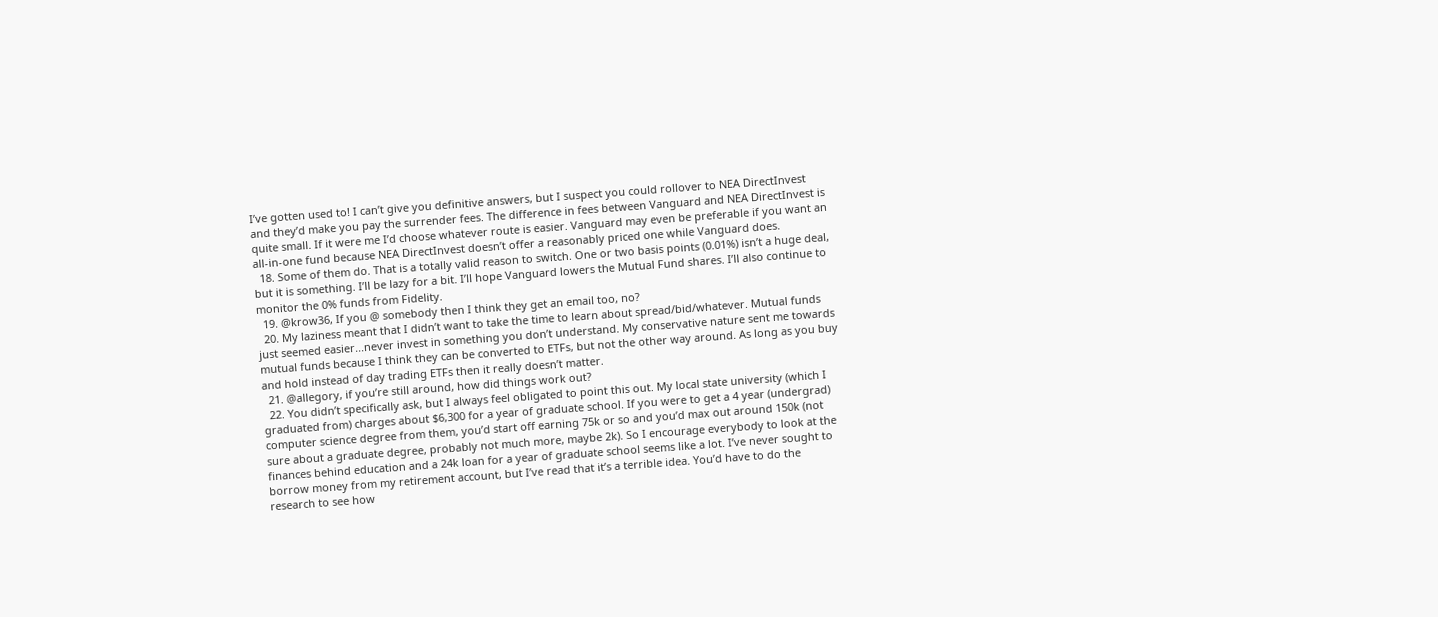I’ve gotten used to! I can’t give you definitive answers, but I suspect you could rollover to NEA DirectInvest and they’d make you pay the surrender fees. The difference in fees between Vanguard and NEA DirectInvest is quite small. If it were me I’d choose whatever route is easier. Vanguard may even be preferable if you want an all-in-one fund because NEA DirectInvest doesn’t offer a reasonably priced one while Vanguard does.
  18. Some of them do. That is a totally valid reason to switch. One or two basis points (0.01%) isn’t a huge deal, but it is something. I’ll be lazy for a bit. I’ll hope Vanguard lowers the Mutual Fund shares. I’ll also continue to monitor the 0% funds from Fidelity.
  19. @krow36, If you @ somebody then I think they get an email too, no?
  20. My laziness meant that I didn’t want to take the time to learn about spread/bid/whatever. Mutual funds just seemed easier...never invest in something you don’t understand. My conservative nature sent me towards mutual funds because I think they can be converted to ETFs, but not the other way around. As long as you buy and hold instead of day trading ETFs then it really doesn’t matter.
  21. @allegory, if you’re still around, how did things work out?
  22. You didn’t specifically ask, but I always feel obligated to point this out. My local state university (which I graduated from) charges about $6,300 for a year of graduate school. If you were to get a 4 year (undergrad) computer science degree from them, you’d start off earning 75k or so and you’d max out around 150k (not sure about a graduate degree, probably not much more, maybe 2k). So I encourage everybody to look at the finances behind education and a 24k loan for a year of graduate school seems like a lot. I’ve never sought to borrow money from my retirement account, but I’ve read that it’s a terrible idea. You’d have to do the research to see how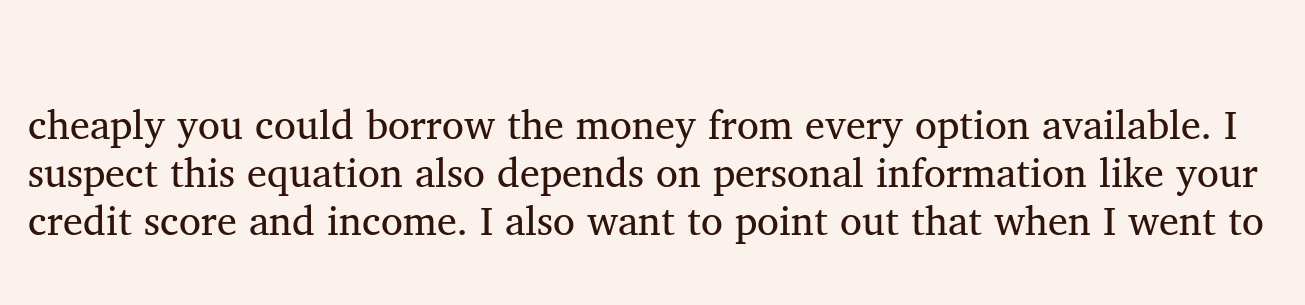cheaply you could borrow the money from every option available. I suspect this equation also depends on personal information like your credit score and income. I also want to point out that when I went to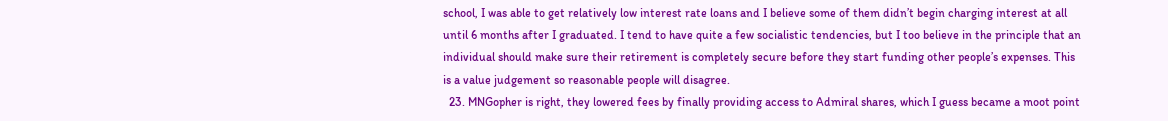school, I was able to get relatively low interest rate loans and I believe some of them didn’t begin charging interest at all until 6 months after I graduated. I tend to have quite a few socialistic tendencies, but I too believe in the principle that an individual should make sure their retirement is completely secure before they start funding other people’s expenses. This is a value judgement so reasonable people will disagree.
  23. MNGopher is right, they lowered fees by finally providing access to Admiral shares, which I guess became a moot point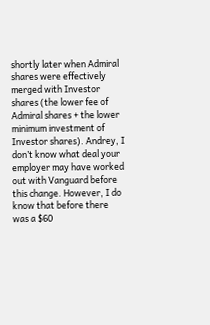shortly later when Admiral shares were effectively merged with Investor shares (the lower fee of Admiral shares + the lower minimum investment of Investor shares). Andrey, I don’t know what deal your employer may have worked out with Vanguard before this change. However, I do know that before there was a $60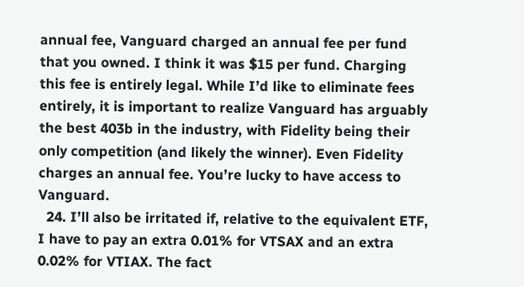annual fee, Vanguard charged an annual fee per fund that you owned. I think it was $15 per fund. Charging this fee is entirely legal. While I’d like to eliminate fees entirely, it is important to realize Vanguard has arguably the best 403b in the industry, with Fidelity being their only competition (and likely the winner). Even Fidelity charges an annual fee. You’re lucky to have access to Vanguard.
  24. I’ll also be irritated if, relative to the equivalent ETF, I have to pay an extra 0.01% for VTSAX and an extra 0.02% for VTIAX. The fact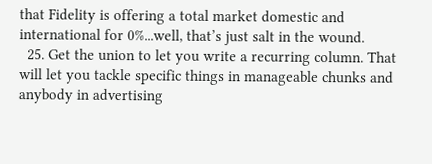that Fidelity is offering a total market domestic and international for 0%...well, that’s just salt in the wound.
  25. Get the union to let you write a recurring column. That will let you tackle specific things in manageable chunks and anybody in advertising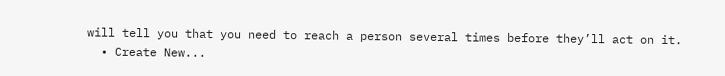will tell you that you need to reach a person several times before they’ll act on it.
  • Create New...